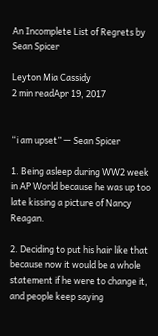An Incomplete List of Regrets by Sean Spicer

Leyton Mia Cassidy
2 min readApr 19, 2017


“i am upset” — Sean Spicer

1. Being asleep during WW2 week in AP World because he was up too late kissing a picture of Nancy Reagan.

2. Deciding to put his hair like that because now it would be a whole statement if he were to change it, and people keep saying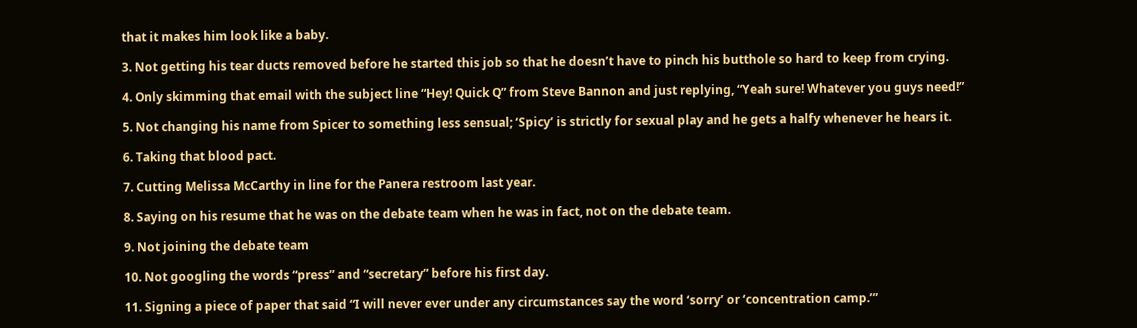that it makes him look like a baby.

3. Not getting his tear ducts removed before he started this job so that he doesn’t have to pinch his butthole so hard to keep from crying.

4. Only skimming that email with the subject line “Hey! Quick Q” from Steve Bannon and just replying, “Yeah sure! Whatever you guys need!”

5. Not changing his name from Spicer to something less sensual; ‘Spicy’ is strictly for sexual play and he gets a halfy whenever he hears it.

6. Taking that blood pact.

7. Cutting Melissa McCarthy in line for the Panera restroom last year.

8. Saying on his resume that he was on the debate team when he was in fact, not on the debate team.

9. Not joining the debate team

10. Not googling the words “press” and “secretary” before his first day.

11. Signing a piece of paper that said “I will never ever under any circumstances say the word ‘sorry’ or ‘concentration camp.’”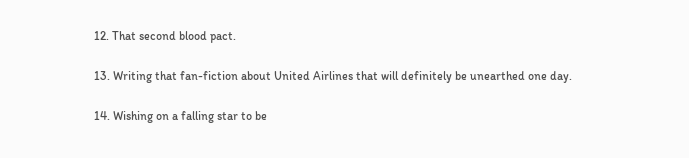12. That second blood pact.

13. Writing that fan-fiction about United Airlines that will definitely be unearthed one day.

14. Wishing on a falling star to be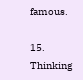famous.

15. Thinking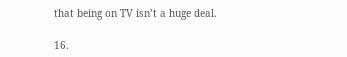that being on TV isn’t a huge deal.

16.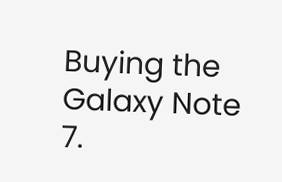Buying the Galaxy Note 7.